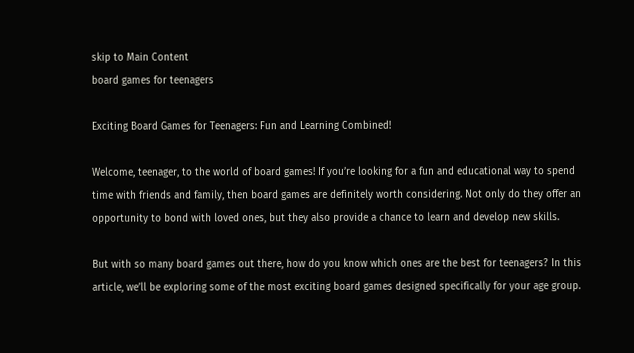skip to Main Content
board games for teenagers

Exciting Board Games for Teenagers: Fun and Learning Combined!

Welcome, teenager, to the world of board games! If you’re looking for a fun and educational way to spend time with friends and family, then board games are definitely worth considering. Not only do they offer an opportunity to bond with loved ones, but they also provide a chance to learn and develop new skills.

But with so many board games out there, how do you know which ones are the best for teenagers? In this article, we’ll be exploring some of the most exciting board games designed specifically for your age group.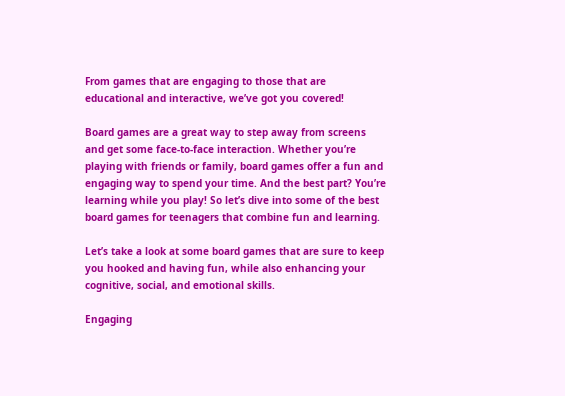From games that are engaging to those that are educational and interactive, we’ve got you covered!

Board games are a great way to step away from screens and get some face-to-face interaction. Whether you’re playing with friends or family, board games offer a fun and engaging way to spend your time. And the best part? You’re learning while you play! So let’s dive into some of the best board games for teenagers that combine fun and learning.

Let’s take a look at some board games that are sure to keep you hooked and having fun, while also enhancing your cognitive, social, and emotional skills.

Engaging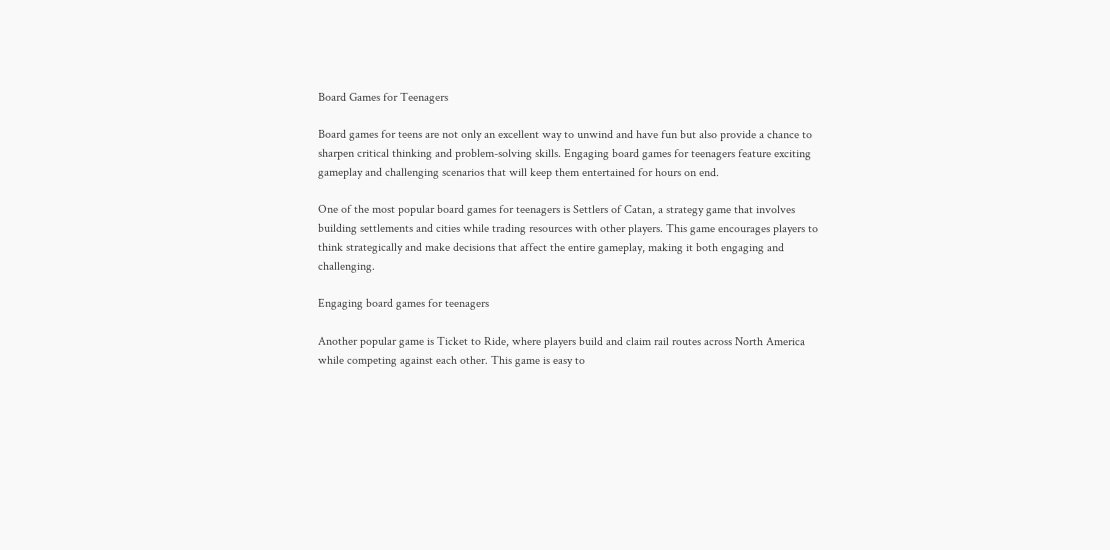Board Games for Teenagers

Board games for teens are not only an excellent way to unwind and have fun but also provide a chance to sharpen critical thinking and problem-solving skills. Engaging board games for teenagers feature exciting gameplay and challenging scenarios that will keep them entertained for hours on end.

One of the most popular board games for teenagers is Settlers of Catan, a strategy game that involves building settlements and cities while trading resources with other players. This game encourages players to think strategically and make decisions that affect the entire gameplay, making it both engaging and challenging.

Engaging board games for teenagers

Another popular game is Ticket to Ride, where players build and claim rail routes across North America while competing against each other. This game is easy to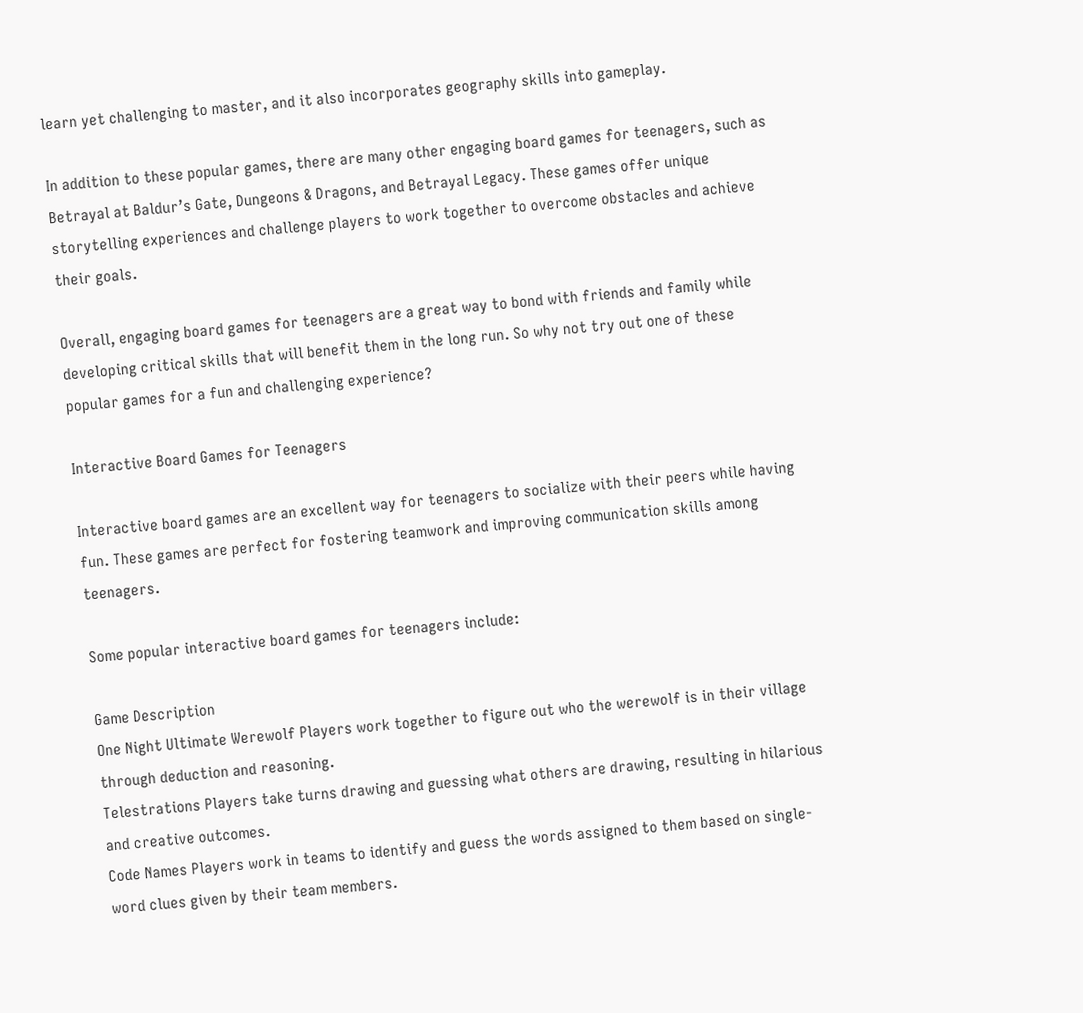learn yet challenging to master, and it also incorporates geography skills into gameplay.

In addition to these popular games, there are many other engaging board games for teenagers, such as Betrayal at Baldur’s Gate, Dungeons & Dragons, and Betrayal Legacy. These games offer unique storytelling experiences and challenge players to work together to overcome obstacles and achieve their goals.

Overall, engaging board games for teenagers are a great way to bond with friends and family while developing critical skills that will benefit them in the long run. So why not try out one of these popular games for a fun and challenging experience?

Interactive Board Games for Teenagers

Interactive board games are an excellent way for teenagers to socialize with their peers while having fun. These games are perfect for fostering teamwork and improving communication skills among teenagers.

Some popular interactive board games for teenagers include:

Game Description
One Night Ultimate Werewolf Players work together to figure out who the werewolf is in their village through deduction and reasoning.
Telestrations Players take turns drawing and guessing what others are drawing, resulting in hilarious and creative outcomes.
Code Names Players work in teams to identify and guess the words assigned to them based on single-word clues given by their team members.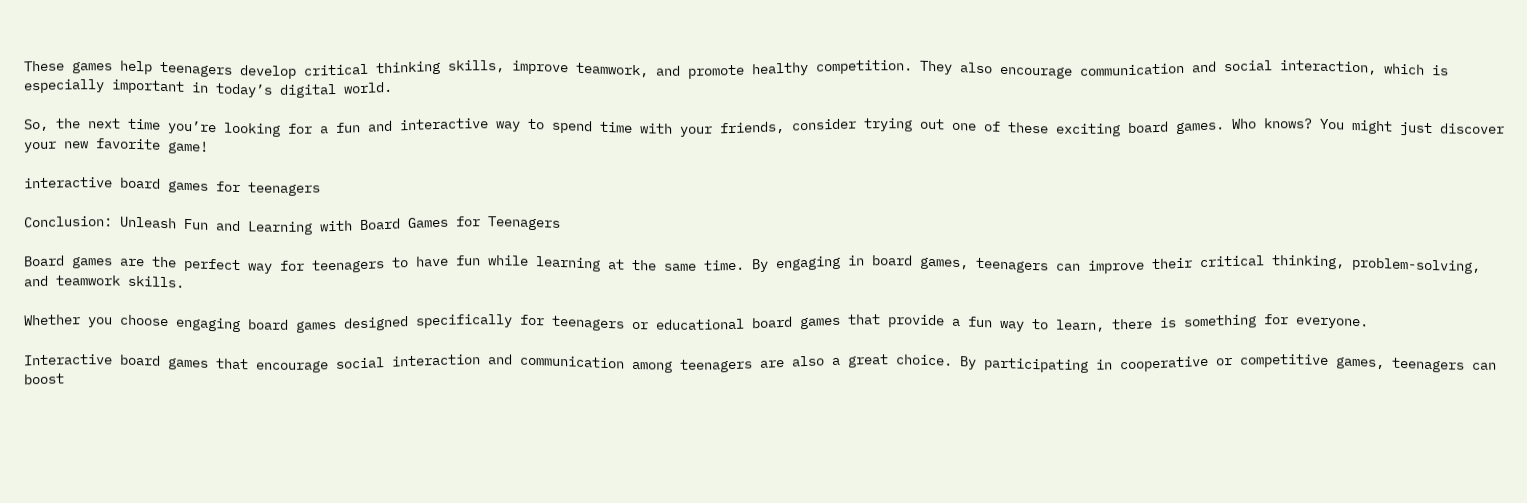These games help teenagers develop critical thinking skills, improve teamwork, and promote healthy competition. They also encourage communication and social interaction, which is especially important in today’s digital world.

So, the next time you’re looking for a fun and interactive way to spend time with your friends, consider trying out one of these exciting board games. Who knows? You might just discover your new favorite game!

interactive board games for teenagers

Conclusion: Unleash Fun and Learning with Board Games for Teenagers

Board games are the perfect way for teenagers to have fun while learning at the same time. By engaging in board games, teenagers can improve their critical thinking, problem-solving, and teamwork skills.

Whether you choose engaging board games designed specifically for teenagers or educational board games that provide a fun way to learn, there is something for everyone.

Interactive board games that encourage social interaction and communication among teenagers are also a great choice. By participating in cooperative or competitive games, teenagers can boost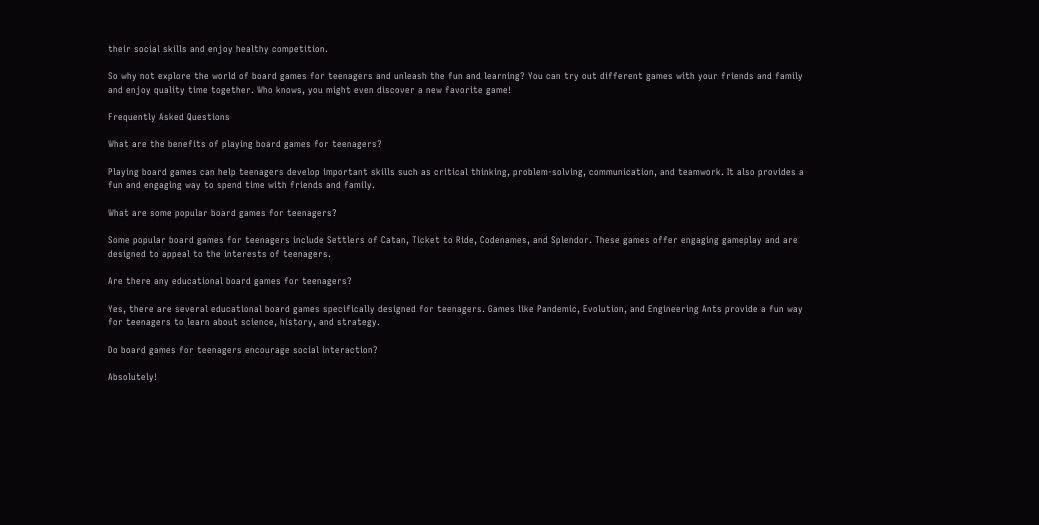their social skills and enjoy healthy competition.

So why not explore the world of board games for teenagers and unleash the fun and learning? You can try out different games with your friends and family and enjoy quality time together. Who knows, you might even discover a new favorite game!

Frequently Asked Questions

What are the benefits of playing board games for teenagers?

Playing board games can help teenagers develop important skills such as critical thinking, problem-solving, communication, and teamwork. It also provides a fun and engaging way to spend time with friends and family.

What are some popular board games for teenagers?

Some popular board games for teenagers include Settlers of Catan, Ticket to Ride, Codenames, and Splendor. These games offer engaging gameplay and are designed to appeal to the interests of teenagers.

Are there any educational board games for teenagers?

Yes, there are several educational board games specifically designed for teenagers. Games like Pandemic, Evolution, and Engineering Ants provide a fun way for teenagers to learn about science, history, and strategy.

Do board games for teenagers encourage social interaction?

Absolutely!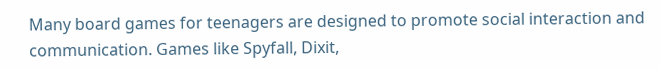Many board games for teenagers are designed to promote social interaction and communication. Games like Spyfall, Dixit,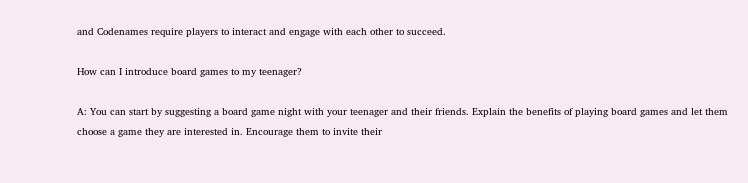and Codenames require players to interact and engage with each other to succeed.

How can I introduce board games to my teenager?

A: You can start by suggesting a board game night with your teenager and their friends. Explain the benefits of playing board games and let them choose a game they are interested in. Encourage them to invite their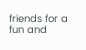friends for a fun and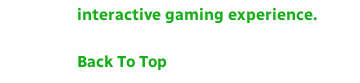interactive gaming experience.

Back To Top